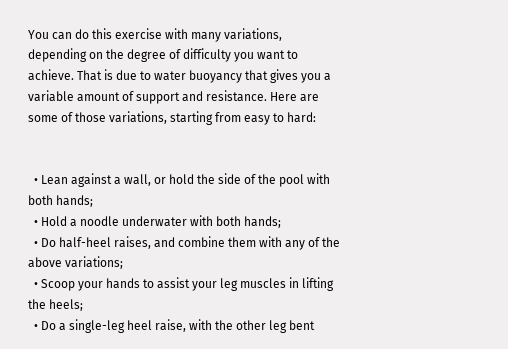You can do this exercise with many variations, depending on the degree of difficulty you want to achieve. That is due to water buoyancy that gives you a variable amount of support and resistance. Here are some of those variations, starting from easy to hard:


  • Lean against a wall, or hold the side of the pool with both hands;
  • Hold a noodle underwater with both hands;
  • Do half-heel raises, and combine them with any of the above variations;
  • Scoop your hands to assist your leg muscles in lifting the heels;
  • Do a single-leg heel raise, with the other leg bent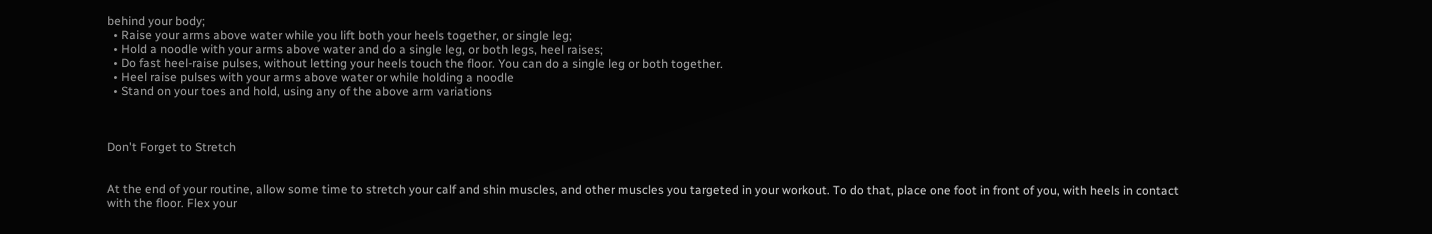behind your body;
  • Raise your arms above water while you lift both your heels together, or single leg;
  • Hold a noodle with your arms above water and do a single leg, or both legs, heel raises;
  • Do fast heel-raise pulses, without letting your heels touch the floor. You can do a single leg or both together.
  • Heel raise pulses with your arms above water or while holding a noodle
  • Stand on your toes and hold, using any of the above arm variations



Don't Forget to Stretch


At the end of your routine, allow some time to stretch your calf and shin muscles, and other muscles you targeted in your workout. To do that, place one foot in front of you, with heels in contact with the floor. Flex your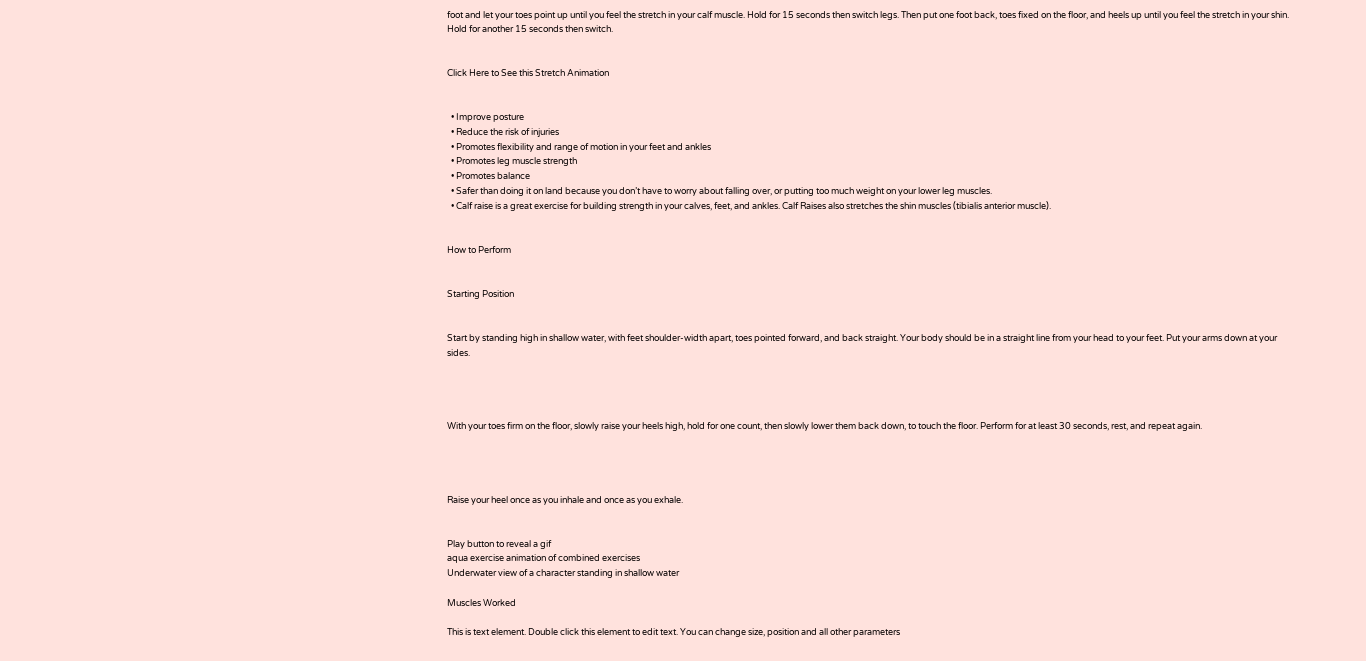foot and let your toes point up until you feel the stretch in your calf muscle. Hold for 15 seconds then switch legs. Then put one foot back, toes fixed on the floor, and heels up until you feel the stretch in your shin. Hold for another 15 seconds then switch.


Click Here to See this Stretch Animation


  • Improve posture
  • Reduce the risk of injuries
  • Promotes flexibility and range of motion in your feet and ankles
  • Promotes leg muscle strength
  • Promotes balance
  • Safer than doing it on land because you don’t have to worry about falling over, or putting too much weight on your lower leg muscles.
  • Calf raise is a great exercise for building strength in your calves, feet, and ankles. Calf Raises also stretches the shin muscles (tibialis anterior muscle).


How to Perform


Starting Position


Start by standing high in shallow water, with feet shoulder-width apart, toes pointed forward, and back straight. Your body should be in a straight line from your head to your feet. Put your arms down at your sides.




With your toes firm on the floor, slowly raise your heels high, hold for one count, then slowly lower them back down, to touch the floor. Perform for at least 30 seconds, rest, and repeat again.




Raise your heel once as you inhale and once as you exhale.


Play button to reveal a gif
aqua exercise animation of combined exercises
Underwater view of a character standing in shallow water

Muscles Worked

This is text element. Double click this element to edit text. You can change size, position and all other parameters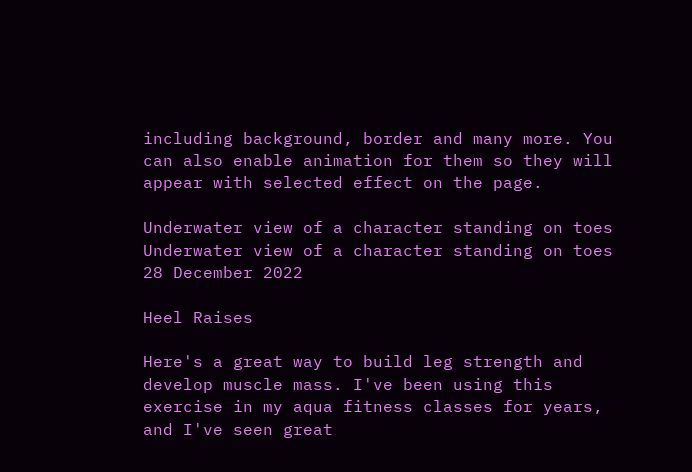including background, border and many more. You can also enable animation for them so they will appear with selected effect on the page.

Underwater view of a character standing on toes
Underwater view of a character standing on toes
28 December 2022

Heel Raises

Here's a great way to build leg strength and develop muscle mass. I've been using this exercise in my aqua fitness classes for years, and I've seen great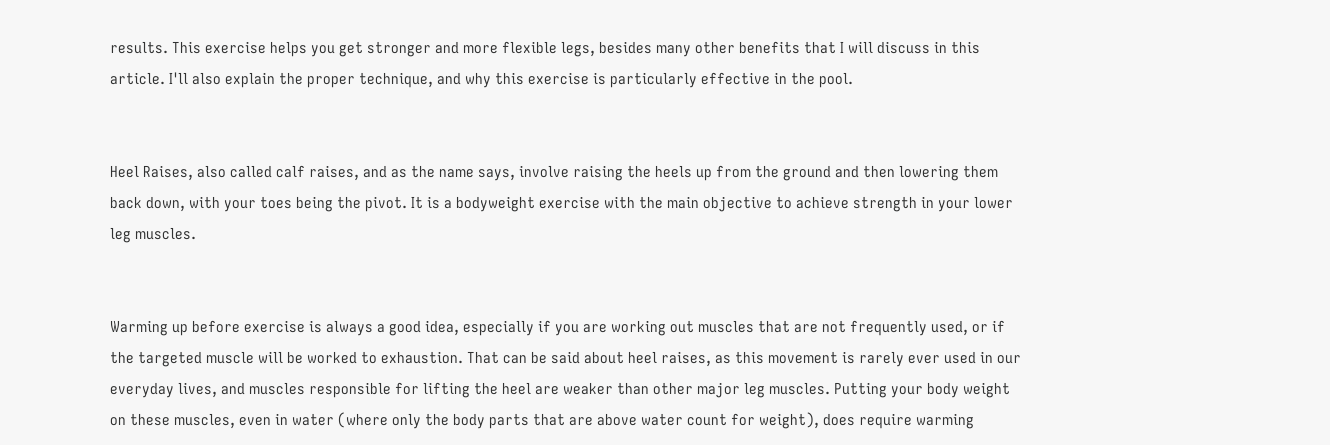results. This exercise helps you get stronger and more flexible legs, besides many other benefits that I will discuss in this article. I'll also explain the proper technique, and why this exercise is particularly effective in the pool.


Heel Raises, also called calf raises, and as the name says, involve raising the heels up from the ground and then lowering them back down, with your toes being the pivot. It is a bodyweight exercise with the main objective to achieve strength in your lower leg muscles.


Warming up before exercise is always a good idea, especially if you are working out muscles that are not frequently used, or if the targeted muscle will be worked to exhaustion. That can be said about heel raises, as this movement is rarely ever used in our everyday lives, and muscles responsible for lifting the heel are weaker than other major leg muscles. Putting your body weight on these muscles, even in water (where only the body parts that are above water count for weight), does require warming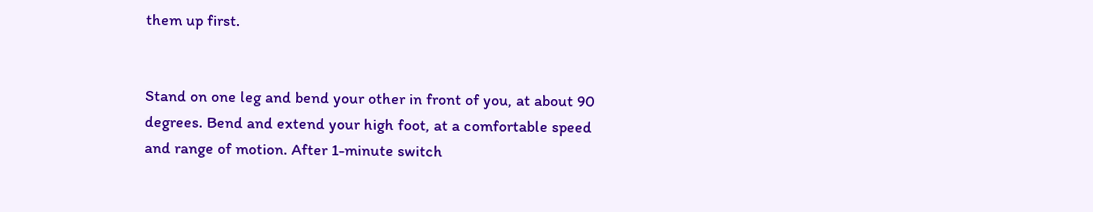them up first.


Stand on one leg and bend your other in front of you, at about 90 degrees. Bend and extend your high foot, at a comfortable speed and range of motion. After 1-minute switch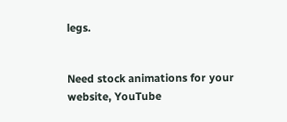legs.


Need stock animations for your website, YouTube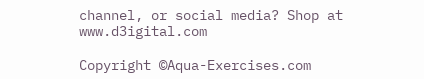channel, or social media? Shop at www.d3igital.com

Copyright ©Aqua-Exercises.com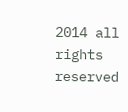2014 all rights reserved